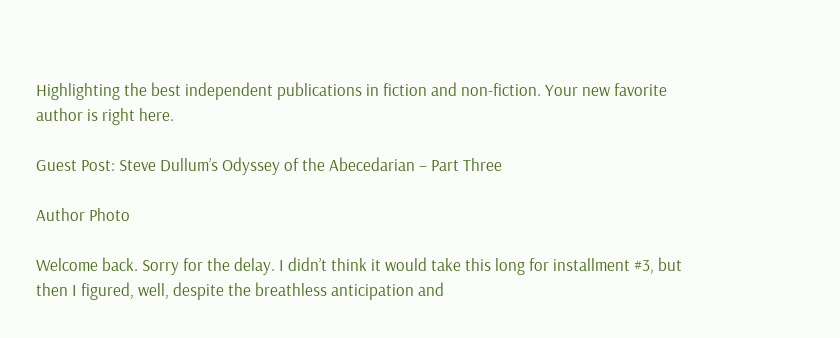Highlighting the best independent publications in fiction and non-fiction. Your new favorite author is right here.

Guest Post: Steve Dullum’s Odyssey of the Abecedarian – Part Three

Author Photo

Welcome back. Sorry for the delay. I didn’t think it would take this long for installment #3, but then I figured, well, despite the breathless anticipation and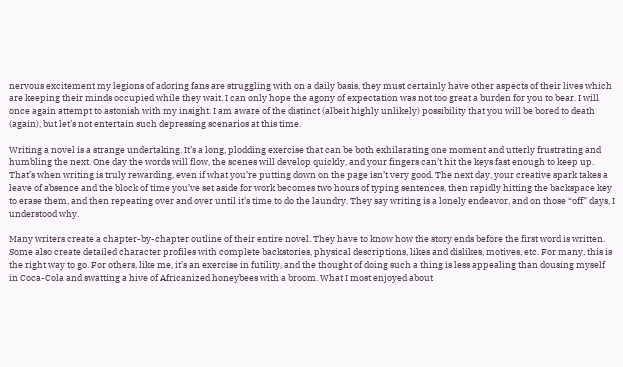nervous excitement my legions of adoring fans are struggling with on a daily basis, they must certainly have other aspects of their lives which are keeping their minds occupied while they wait. I can only hope the agony of expectation was not too great a burden for you to bear. I will once again attempt to astonish with my insight. I am aware of the distinct (albeit highly unlikely) possibility that you will be bored to death (again), but let’s not entertain such depressing scenarios at this time.

Writing a novel is a strange undertaking. It’s a long, plodding exercise that can be both exhilarating one moment and utterly frustrating and humbling the next. One day the words will flow, the scenes will develop quickly, and your fingers can’t hit the keys fast enough to keep up. That’s when writing is truly rewarding, even if what you’re putting down on the page isn’t very good. The next day, your creative spark takes a leave of absence and the block of time you’ve set aside for work becomes two hours of typing sentences, then rapidly hitting the backspace key to erase them, and then repeating over and over until it’s time to do the laundry. They say writing is a lonely endeavor, and on those “off” days, I understood why.

Many writers create a chapter-by-chapter outline of their entire novel. They have to know how the story ends before the first word is written. Some also create detailed character profiles with complete backstories, physical descriptions, likes and dislikes, motives, etc. For many, this is the right way to go. For others, like me, it’s an exercise in futility, and the thought of doing such a thing is less appealing than dousing myself in Coca-Cola and swatting a hive of Africanized honeybees with a broom. What I most enjoyed about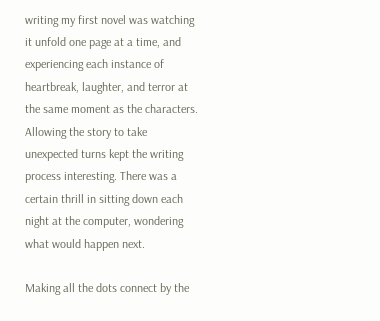writing my first novel was watching it unfold one page at a time, and experiencing each instance of heartbreak, laughter, and terror at the same moment as the characters. Allowing the story to take unexpected turns kept the writing process interesting. There was a certain thrill in sitting down each night at the computer, wondering what would happen next.

Making all the dots connect by the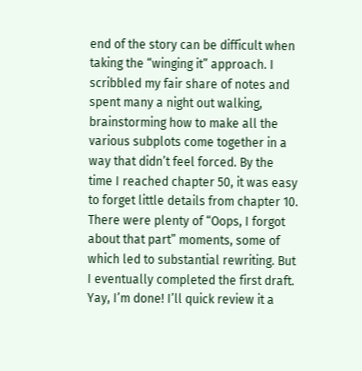end of the story can be difficult when taking the “winging it” approach. I scribbled my fair share of notes and spent many a night out walking, brainstorming how to make all the various subplots come together in a way that didn’t feel forced. By the time I reached chapter 50, it was easy to forget little details from chapter 10. There were plenty of “Oops, I forgot about that part” moments, some of which led to substantial rewriting. But I eventually completed the first draft. Yay, I’m done! I’ll quick review it a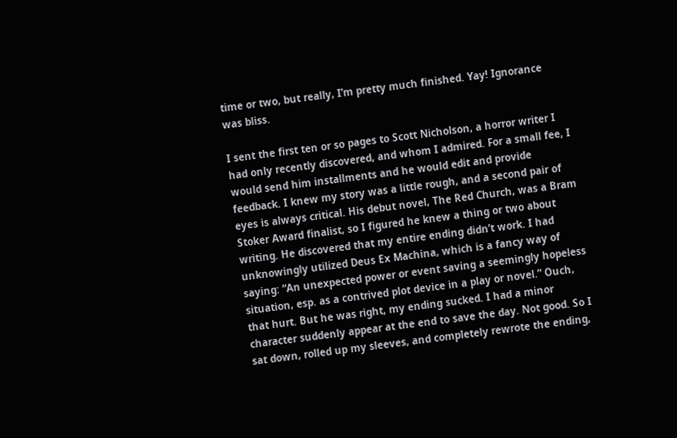time or two, but really, I’m pretty much finished. Yay! Ignorance was bliss.

I sent the first ten or so pages to Scott Nicholson, a horror writer I had only recently discovered, and whom I admired. For a small fee, I would send him installments and he would edit and provide feedback. I knew my story was a little rough, and a second pair of eyes is always critical. His debut novel, The Red Church, was a Bram Stoker Award finalist, so I figured he knew a thing or two about writing. He discovered that my entire ending didn’t work. I had unknowingly utilized Deus Ex Machina, which is a fancy way of saying: “An unexpected power or event saving a seemingly hopeless situation, esp. as a contrived plot device in a play or novel.” Ouch, that hurt. But he was right, my ending sucked. I had a minor character suddenly appear at the end to save the day. Not good. So I sat down, rolled up my sleeves, and completely rewrote the ending,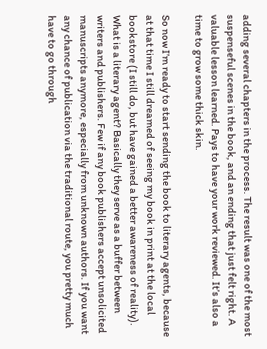adding several chapters in the process. The result was one of the most suspenseful scenes in the book, and an ending that just felt right. A valuable lesson learned. Pays to have your work reviewed. It’s also a time to grow some thick skin.

So now I’m ready to start sending the book to literary agents, because at that time I still dreamed of seeing my book in print at the local bookstore (I still do, but have gained a better awareness of reality). What is a literary agent? Basically they serve as a buffer between writers and publishers. Few if any book publishers accept unsolicited manuscripts anymore, especially from unknown authors. If you want any chance of publication via the traditional route, you pretty much have to go through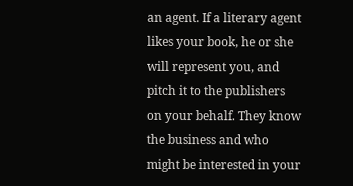an agent. If a literary agent likes your book, he or she will represent you, and pitch it to the publishers on your behalf. They know the business and who might be interested in your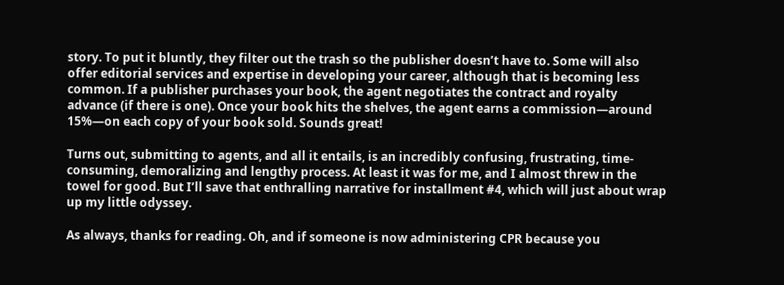story. To put it bluntly, they filter out the trash so the publisher doesn’t have to. Some will also offer editorial services and expertise in developing your career, although that is becoming less common. If a publisher purchases your book, the agent negotiates the contract and royalty advance (if there is one). Once your book hits the shelves, the agent earns a commission—around 15%—on each copy of your book sold. Sounds great!

Turns out, submitting to agents, and all it entails, is an incredibly confusing, frustrating, time-consuming, demoralizing and lengthy process. At least it was for me, and I almost threw in the towel for good. But I’ll save that enthralling narrative for installment #4, which will just about wrap up my little odyssey.

As always, thanks for reading. Oh, and if someone is now administering CPR because you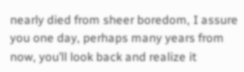nearly died from sheer boredom, I assure you one day, perhaps many years from now, you’ll look back and realize it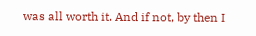was all worth it. And if not, by then I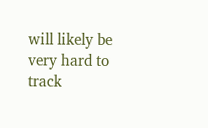will likely be very hard to track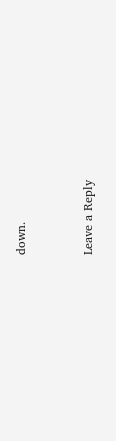down.


Leave a Reply